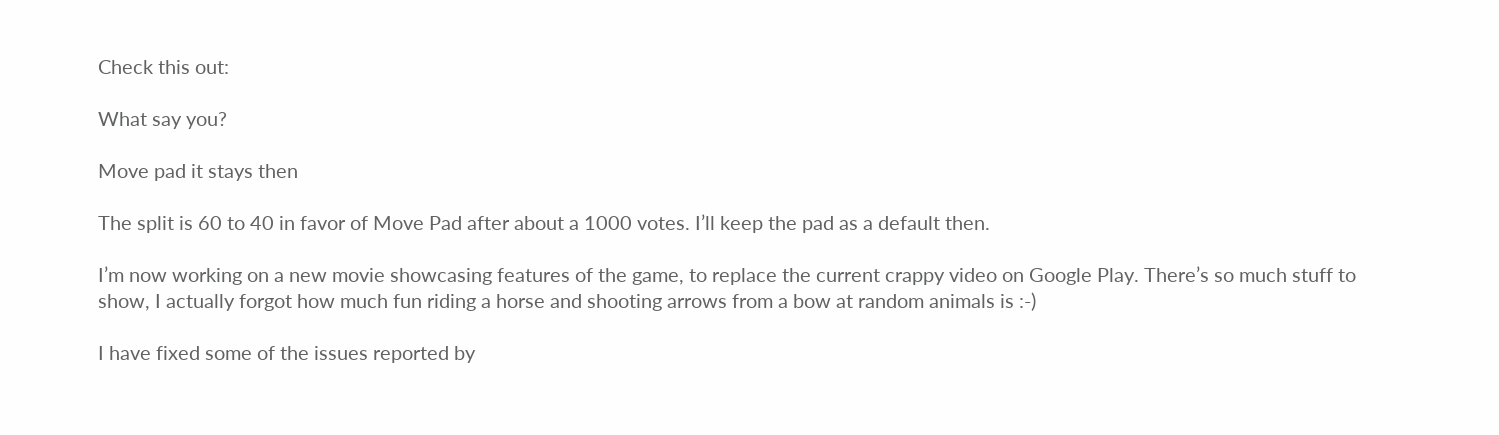Check this out:

What say you?

Move pad it stays then

The split is 60 to 40 in favor of Move Pad after about a 1000 votes. I’ll keep the pad as a default then.

I’m now working on a new movie showcasing features of the game, to replace the current crappy video on Google Play. There’s so much stuff to show, I actually forgot how much fun riding a horse and shooting arrows from a bow at random animals is :-)

I have fixed some of the issues reported by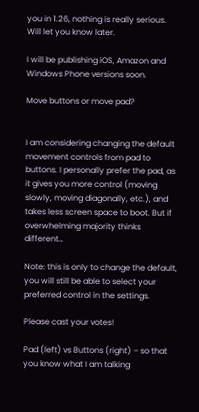you in 1.26, nothing is really serious. Will let you know later.

I will be publishing iOS, Amazon and Windows Phone versions soon.

Move buttons or move pad?


I am considering changing the default movement controls from pad to buttons. I personally prefer the pad, as it gives you more control (moving slowly, moving diagonally, etc.), and takes less screen space to boot. But if overwhelming majority thinks different…

Note: this is only to change the default, you will still be able to select your preferred control in the settings.

Please cast your votes!

Pad (left) vs Buttons (right) – so that you know what I am talking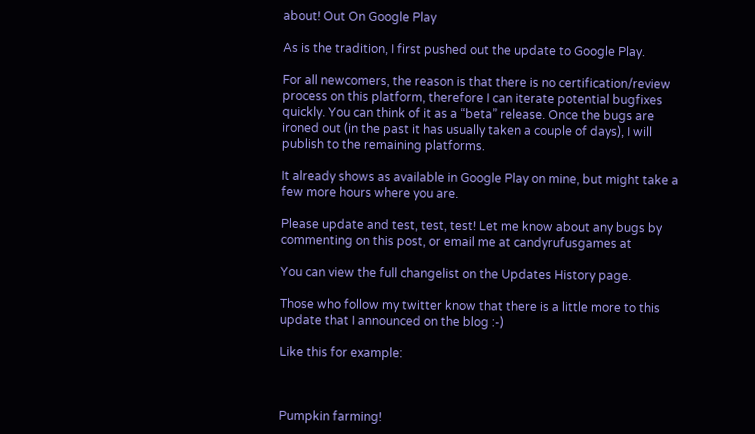about! Out On Google Play

As is the tradition, I first pushed out the update to Google Play.

For all newcomers, the reason is that there is no certification/review process on this platform, therefore I can iterate potential bugfixes quickly. You can think of it as a “beta” release. Once the bugs are ironed out (in the past it has usually taken a couple of days), I will publish to the remaining platforms.

It already shows as available in Google Play on mine, but might take a few more hours where you are.

Please update and test, test, test! Let me know about any bugs by commenting on this post, or email me at candyrufusgames at

You can view the full changelist on the Updates History page.

Those who follow my twitter know that there is a little more to this update that I announced on the blog :-)

Like this for example:



Pumpkin farming!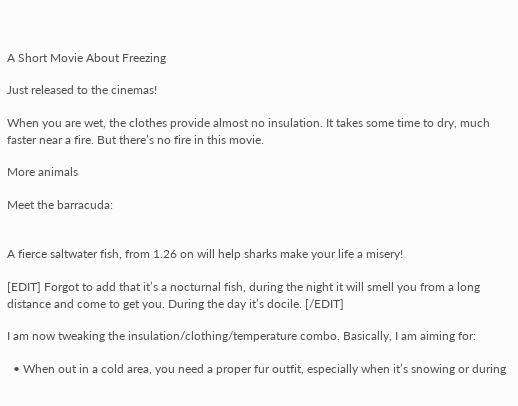A Short Movie About Freezing

Just released to the cinemas!

When you are wet, the clothes provide almost no insulation. It takes some time to dry, much faster near a fire. But there’s no fire in this movie.

More animals

Meet the barracuda:


A fierce saltwater fish, from 1.26 on will help sharks make your life a misery!

[EDIT] Forgot to add that it’s a nocturnal fish, during the night it will smell you from a long distance and come to get you. During the day it’s docile. [/EDIT]

I am now tweaking the insulation/clothing/temperature combo. Basically, I am aiming for:

  • When out in a cold area, you need a proper fur outfit, especially when it’s snowing or during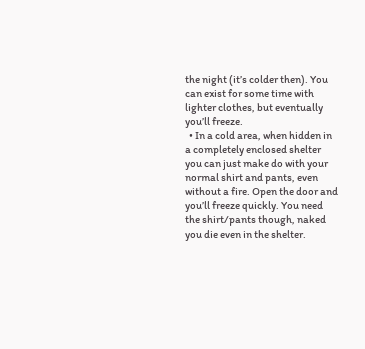the night (it’s colder then). You can exist for some time with lighter clothes, but eventually you’ll freeze.
  • In a cold area, when hidden in a completely enclosed shelter you can just make do with your normal shirt and pants, even without a fire. Open the door and you’ll freeze quickly. You need the shirt/pants though, naked you die even in the shelter.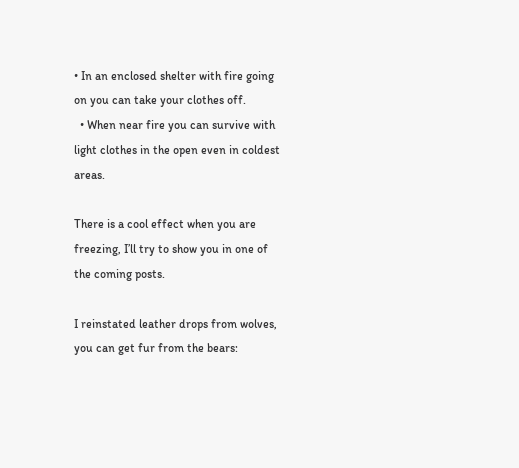• In an enclosed shelter with fire going on you can take your clothes off.
  • When near fire you can survive with light clothes in the open even in coldest areas.

There is a cool effect when you are freezing, I’ll try to show you in one of the coming posts.

I reinstated leather drops from wolves, you can get fur from the bears: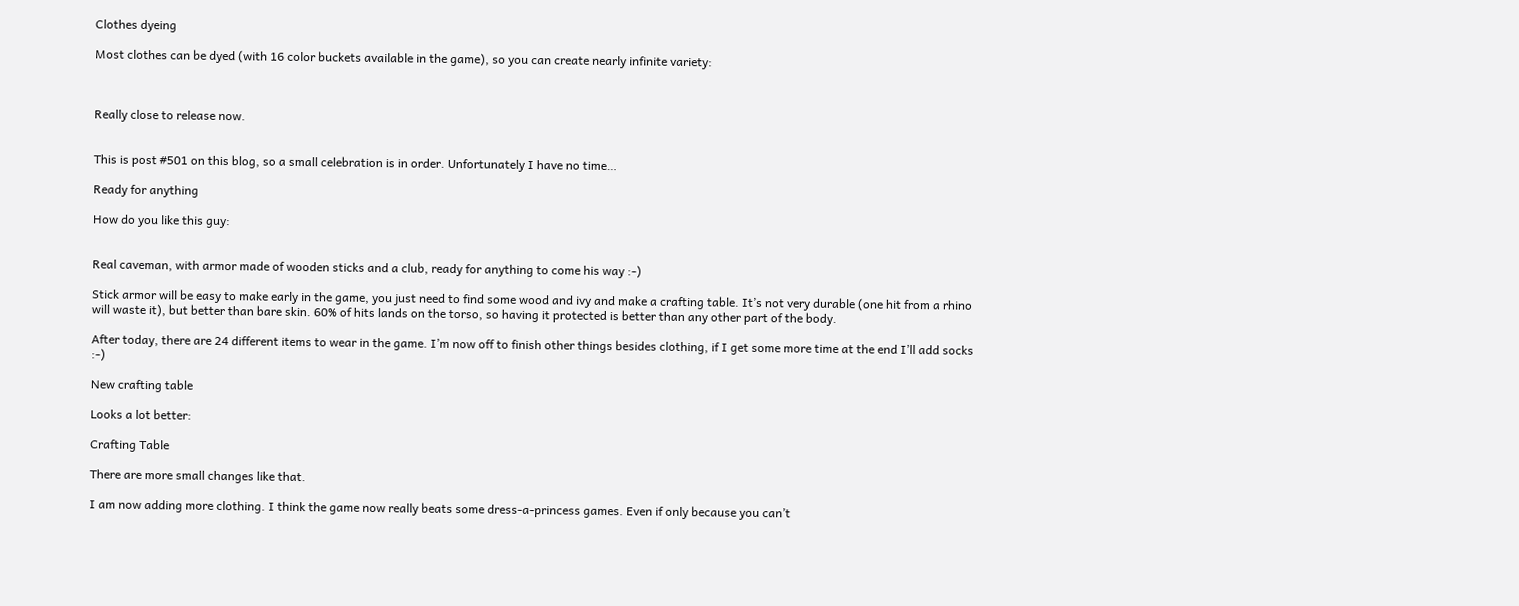Clothes dyeing

Most clothes can be dyed (with 16 color buckets available in the game), so you can create nearly infinite variety:



Really close to release now.


This is post #501 on this blog, so a small celebration is in order. Unfortunately I have no time…

Ready for anything

How do you like this guy:


Real caveman, with armor made of wooden sticks and a club, ready for anything to come his way :-)

Stick armor will be easy to make early in the game, you just need to find some wood and ivy and make a crafting table. It’s not very durable (one hit from a rhino will waste it), but better than bare skin. 60% of hits lands on the torso, so having it protected is better than any other part of the body.

After today, there are 24 different items to wear in the game. I’m now off to finish other things besides clothing, if I get some more time at the end I’ll add socks :-)

New crafting table

Looks a lot better:

Crafting Table

There are more small changes like that.

I am now adding more clothing. I think the game now really beats some dress-a-princess games. Even if only because you can’t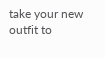take your new outfit to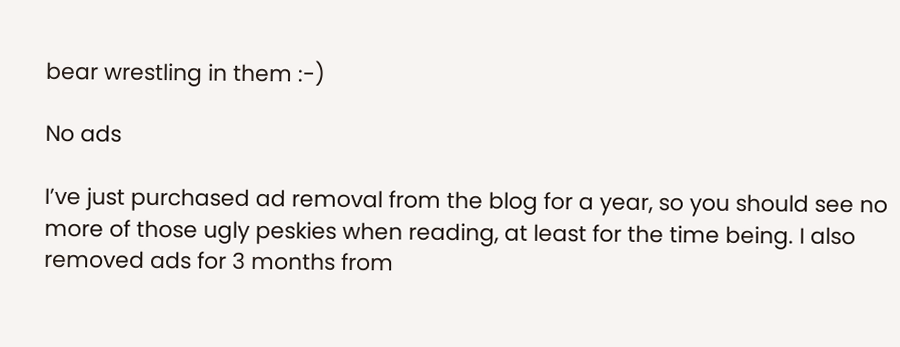bear wrestling in them :-)

No ads

I’ve just purchased ad removal from the blog for a year, so you should see no more of those ugly peskies when reading, at least for the time being. I also removed ads for 3 months from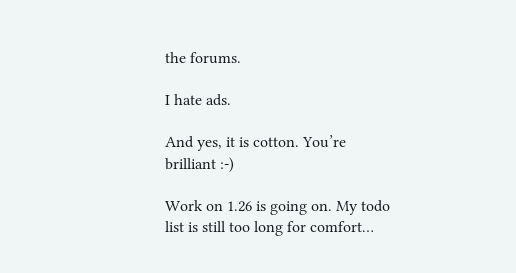the forums.

I hate ads.

And yes, it is cotton. You’re brilliant :-)

Work on 1.26 is going on. My todo list is still too long for comfort…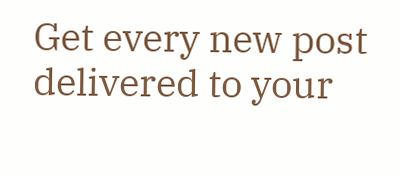Get every new post delivered to your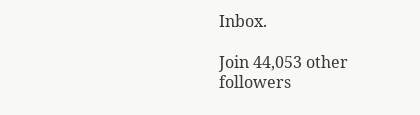Inbox.

Join 44,053 other followers